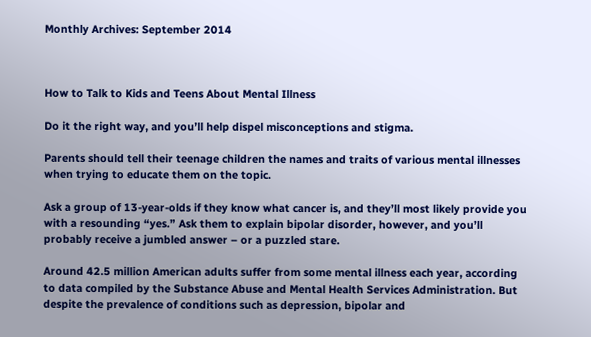Monthly Archives: September 2014



How to Talk to Kids and Teens About Mental Illness

Do it the right way, and you’ll help dispel misconceptions and stigma.

Parents should tell their teenage children the names and traits of various mental illnesses when trying to educate them on the topic.

Ask a group of 13-year-olds if they know what cancer is, and they’ll most likely provide you with a resounding “yes.” Ask them to explain bipolar disorder, however, and you’ll probably receive a jumbled answer – or a puzzled stare.

Around 42.5 million American adults suffer from some mental illness each year, according to data compiled by the Substance Abuse and Mental Health Services Administration. But despite the prevalence of conditions such as depression, bipolar and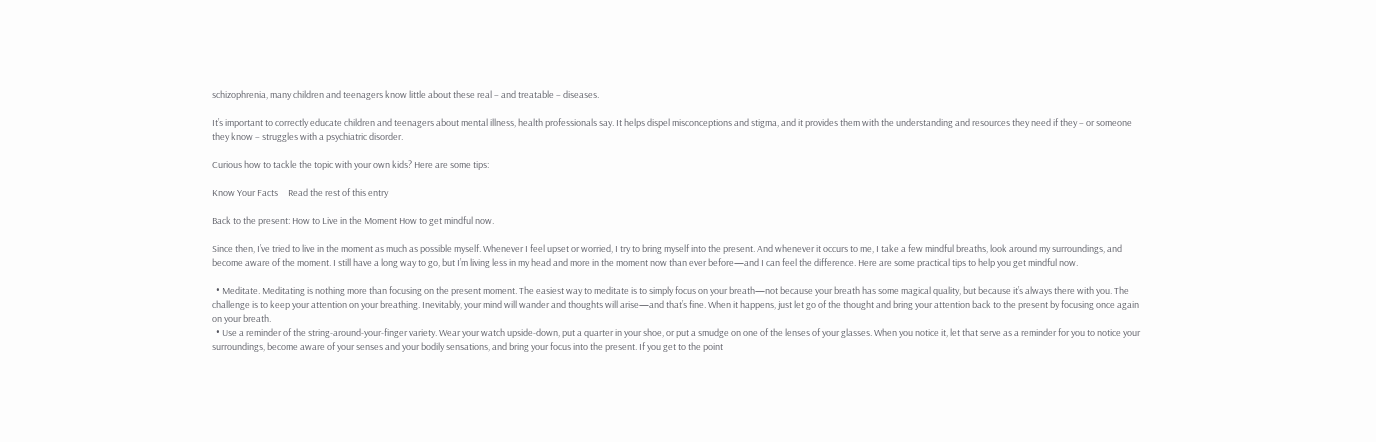schizophrenia, many children and teenagers know little about these real – and treatable – diseases.

It’s important to correctly educate children and teenagers about mental illness, health professionals say. It helps dispel misconceptions and stigma, and it provides them with the understanding and resources they need if they – or someone they know – struggles with a psychiatric disorder.

Curious how to tackle the topic with your own kids? Here are some tips:

Know Your Facts     Read the rest of this entry

Back to the present: How to Live in the Moment How to get mindful now.

Since then, I’ve tried to live in the moment as much as possible myself. Whenever I feel upset or worried, I try to bring myself into the present. And whenever it occurs to me, I take a few mindful breaths, look around my surroundings, and become aware of the moment. I still have a long way to go, but I’m living less in my head and more in the moment now than ever before—and I can feel the difference. Here are some practical tips to help you get mindful now.

  • Meditate. Meditating is nothing more than focusing on the present moment. The easiest way to meditate is to simply focus on your breath—not because your breath has some magical quality, but because it’s always there with you. The challenge is to keep your attention on your breathing. Inevitably, your mind will wander and thoughts will arise—and that’s fine. When it happens, just let go of the thought and bring your attention back to the present by focusing once again on your breath.
  • Use a reminder of the string-around-your-finger variety. Wear your watch upside-down, put a quarter in your shoe, or put a smudge on one of the lenses of your glasses. When you notice it, let that serve as a reminder for you to notice your surroundings, become aware of your senses and your bodily sensations, and bring your focus into the present. If you get to the point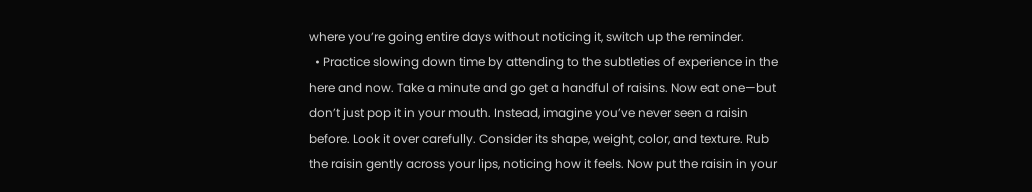where you’re going entire days without noticing it, switch up the reminder.
  • Practice slowing down time by attending to the subtleties of experience in the here and now. Take a minute and go get a handful of raisins. Now eat one—but don’t just pop it in your mouth. Instead, imagine you’ve never seen a raisin before. Look it over carefully. Consider its shape, weight, color, and texture. Rub the raisin gently across your lips, noticing how it feels. Now put the raisin in your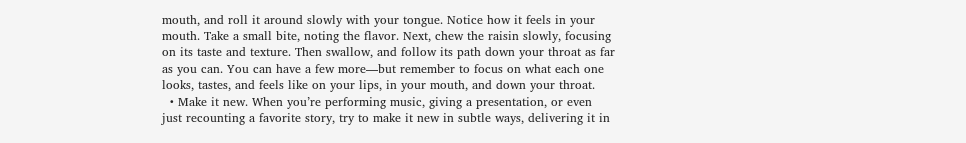mouth, and roll it around slowly with your tongue. Notice how it feels in your mouth. Take a small bite, noting the flavor. Next, chew the raisin slowly, focusing on its taste and texture. Then swallow, and follow its path down your throat as far as you can. You can have a few more—but remember to focus on what each one looks, tastes, and feels like on your lips, in your mouth, and down your throat.
  • Make it new. When you’re performing music, giving a presentation, or even just recounting a favorite story, try to make it new in subtle ways, delivering it in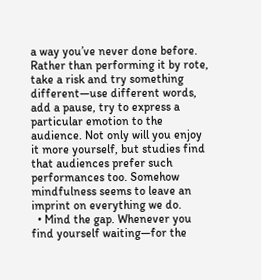a way you’ve never done before. Rather than performing it by rote, take a risk and try something different—use different words, add a pause, try to express a particular emotion to the audience. Not only will you enjoy it more yourself, but studies find that audiences prefer such performances too. Somehow mindfulness seems to leave an imprint on everything we do.
  • Mind the gap. Whenever you find yourself waiting—for the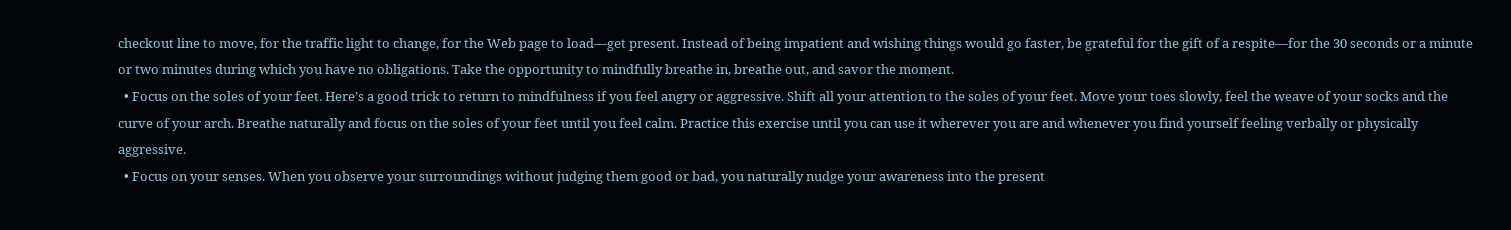checkout line to move, for the traffic light to change, for the Web page to load—get present. Instead of being impatient and wishing things would go faster, be grateful for the gift of a respite—for the 30 seconds or a minute or two minutes during which you have no obligations. Take the opportunity to mindfully breathe in, breathe out, and savor the moment.
  • Focus on the soles of your feet. Here’s a good trick to return to mindfulness if you feel angry or aggressive. Shift all your attention to the soles of your feet. Move your toes slowly, feel the weave of your socks and the curve of your arch. Breathe naturally and focus on the soles of your feet until you feel calm. Practice this exercise until you can use it wherever you are and whenever you find yourself feeling verbally or physically aggressive.
  • Focus on your senses. When you observe your surroundings without judging them good or bad, you naturally nudge your awareness into the present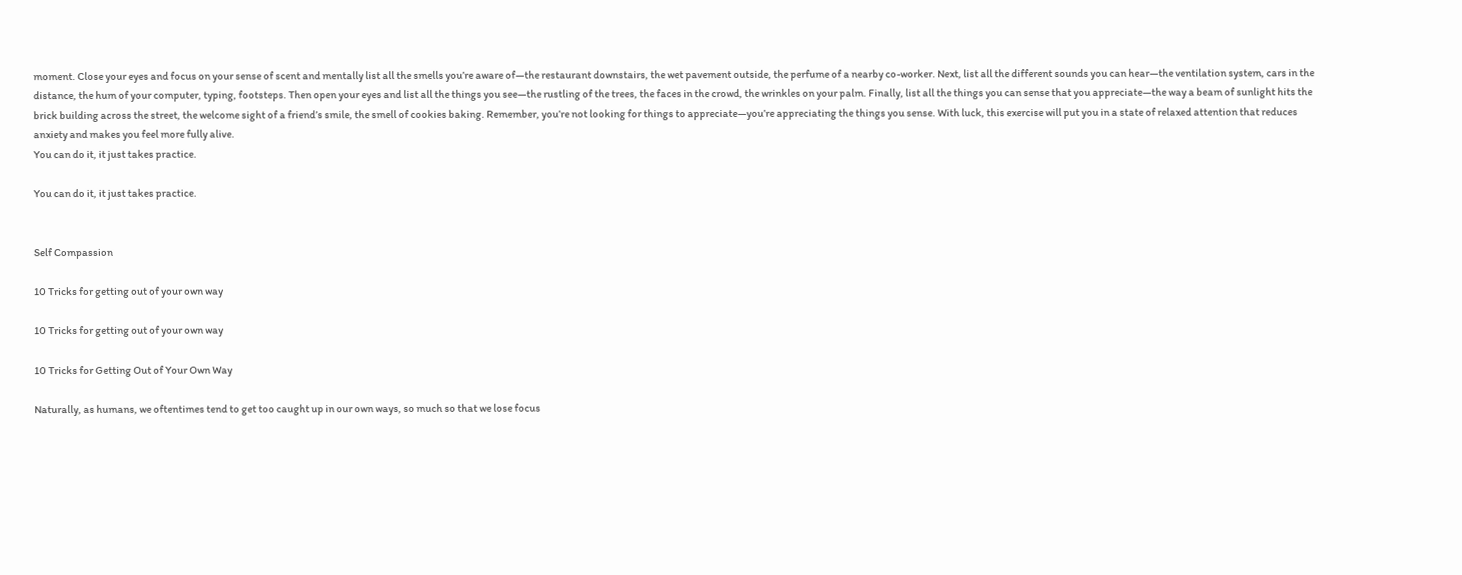moment. Close your eyes and focus on your sense of scent and mentally list all the smells you’re aware of—the restaurant downstairs, the wet pavement outside, the perfume of a nearby co-worker. Next, list all the different sounds you can hear—the ventilation system, cars in the distance, the hum of your computer, typing, footsteps. Then open your eyes and list all the things you see—the rustling of the trees, the faces in the crowd, the wrinkles on your palm. Finally, list all the things you can sense that you appreciate—the way a beam of sunlight hits the brick building across the street, the welcome sight of a friend’s smile, the smell of cookies baking. Remember, you’re not looking for things to appreciate—you’re appreciating the things you sense. With luck, this exercise will put you in a state of relaxed attention that reduces anxiety and makes you feel more fully alive.
You can do it, it just takes practice.

You can do it, it just takes practice.


Self Compassion

10 Tricks for getting out of your own way

10 Tricks for getting out of your own way

10 Tricks for Getting Out of Your Own Way

Naturally, as humans, we oftentimes tend to get too caught up in our own ways, so much so that we lose focus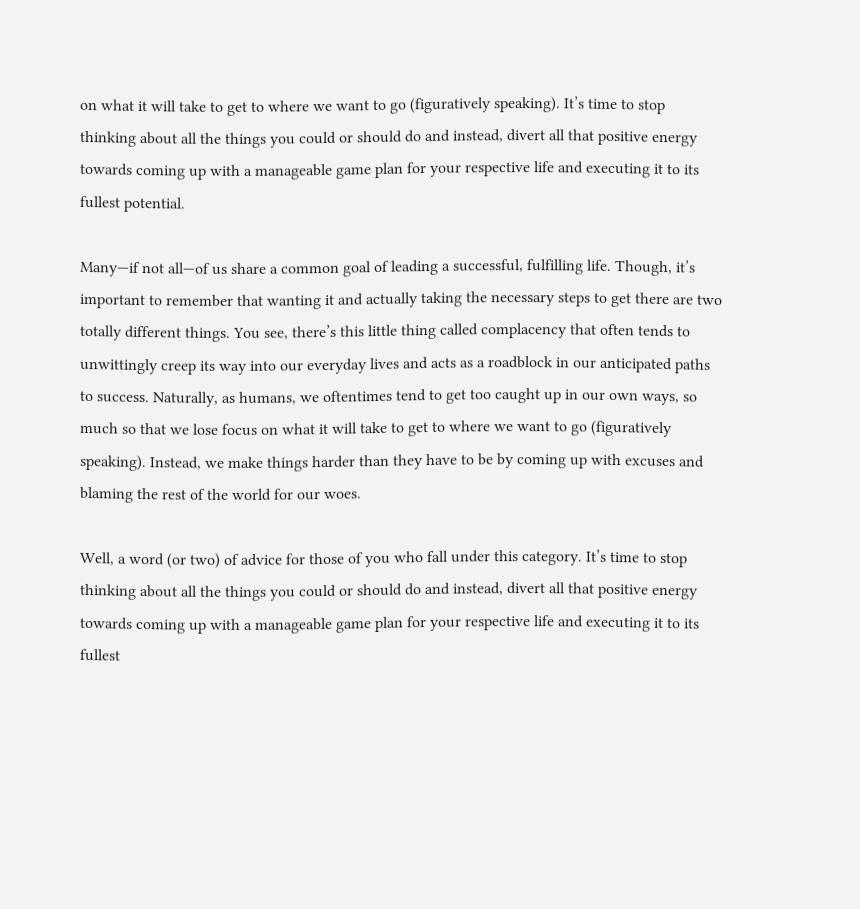on what it will take to get to where we want to go (figuratively speaking). It’s time to stop thinking about all the things you could or should do and instead, divert all that positive energy towards coming up with a manageable game plan for your respective life and executing it to its fullest potential.

Many—if not all—of us share a common goal of leading a successful, fulfilling life. Though, it’s important to remember that wanting it and actually taking the necessary steps to get there are two totally different things. You see, there’s this little thing called complacency that often tends to unwittingly creep its way into our everyday lives and acts as a roadblock in our anticipated paths to success. Naturally, as humans, we oftentimes tend to get too caught up in our own ways, so much so that we lose focus on what it will take to get to where we want to go (figuratively speaking). Instead, we make things harder than they have to be by coming up with excuses and blaming the rest of the world for our woes.

Well, a word (or two) of advice for those of you who fall under this category. It’s time to stop thinking about all the things you could or should do and instead, divert all that positive energy towards coming up with a manageable game plan for your respective life and executing it to its fullest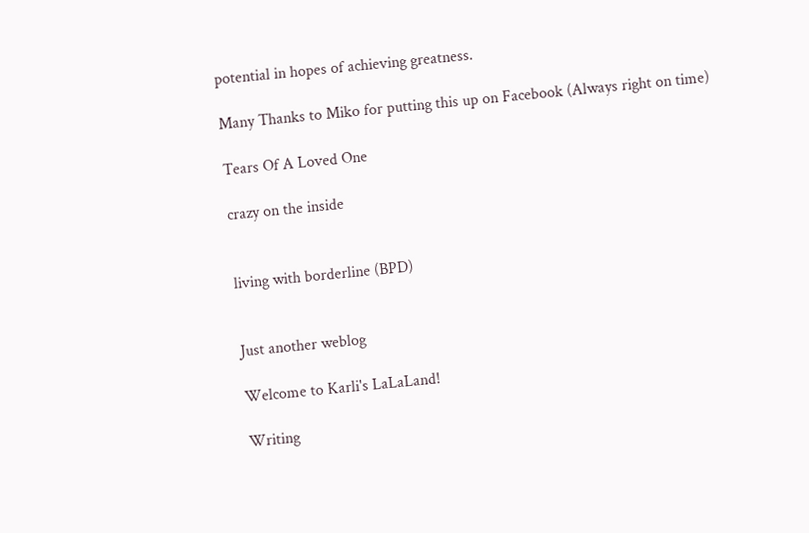potential in hopes of achieving greatness.

Many Thanks to Miko for putting this up on Facebook (Always right on time)

Tears Of A Loved One

crazy on the inside


living with borderline (BPD)


Just another weblog

Welcome to Karli's LaLaLand!

Writing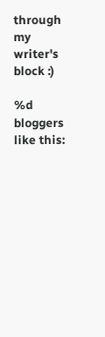through my writer's block :)

%d bloggers like this: